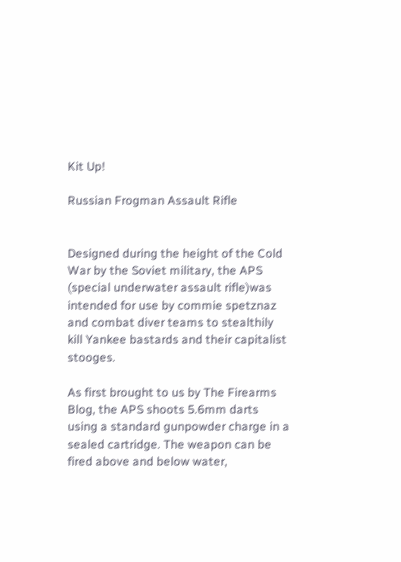Kit Up!

Russian Frogman Assault Rifle


Designed during the height of the Cold War by the Soviet military, the APS (special underwater assault rifle)was intended for use by commie spetznaz and combat diver teams to stealthily kill Yankee bastards and their capitalist stooges.

As first brought to us by The Firearms Blog, the APS shoots 5.6mm darts using a standard gunpowder charge in a sealed cartridge. The weapon can be fired above and below water,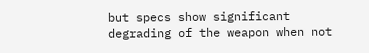but specs show significant degrading of the weapon when not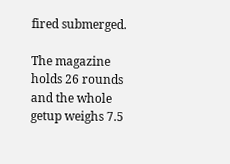fired submerged.

The magazine holds 26 rounds and the whole getup weighs 7.5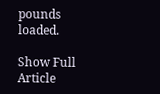pounds loaded.

Show Full Article